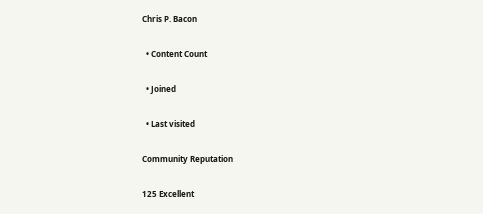Chris P. Bacon

  • Content Count

  • Joined

  • Last visited

Community Reputation

125 Excellent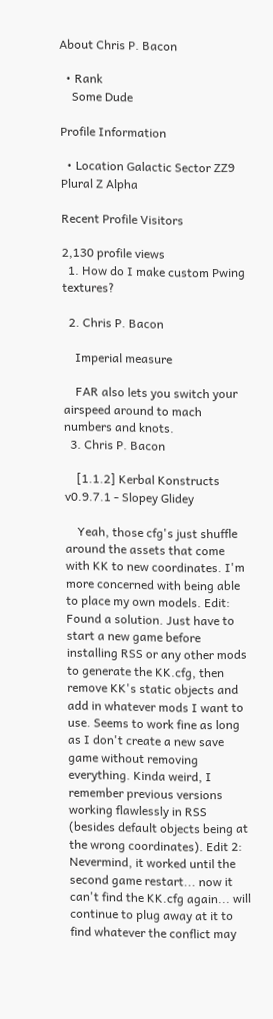About Chris P. Bacon

  • Rank
    Some Dude

Profile Information

  • Location Galactic Sector ZZ9 Plural Z Alpha

Recent Profile Visitors

2,130 profile views
  1. How do I make custom Pwing textures?

  2. Chris P. Bacon

    Imperial measure

    FAR also lets you switch your airspeed around to mach numbers and knots.
  3. Chris P. Bacon

    [1.1.2] Kerbal Konstructs v0.9.7.1 - Slopey Glidey

    Yeah, those cfg's just shuffle around the assets that come with KK to new coordinates. I'm more concerned with being able to place my own models. Edit: Found a solution. Just have to start a new game before installing RSS or any other mods to generate the KK.cfg, then remove KK's static objects and add in whatever mods I want to use. Seems to work fine as long as I don't create a new save game without removing everything. Kinda weird, I remember previous versions working flawlessly in RSS (besides default objects being at the wrong coordinates). Edit 2: Nevermind, it worked until the second game restart... now it can't find the KK.cfg again... will continue to plug away at it to find whatever the conflict may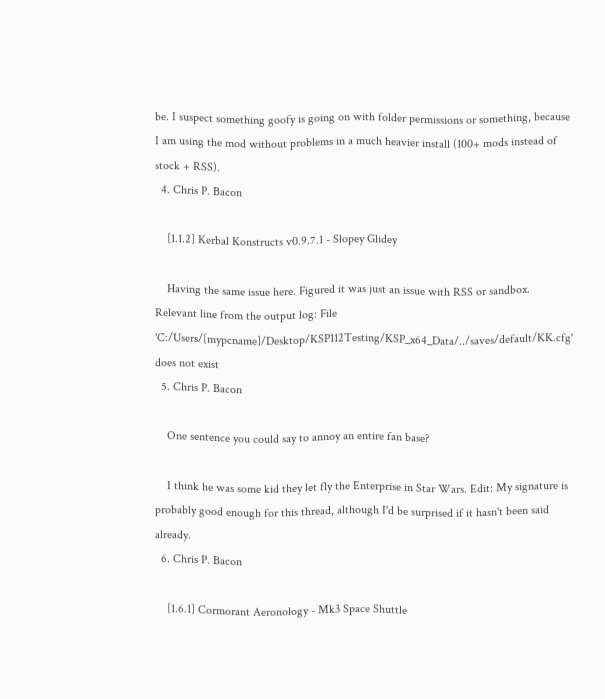be. I suspect something goofy is going on with folder permissions or something, because I am using the mod without problems in a much heavier install (100+ mods instead of stock + RSS).
  4. Chris P. Bacon

    [1.1.2] Kerbal Konstructs v0.9.7.1 - Slopey Glidey

    Having the same issue here. Figured it was just an issue with RSS or sandbox. Relevant line from the output log: File 'C:/Users/[mypcname]/Desktop/KSP112Testing/KSP_x64_Data/../saves/default/KK.cfg' does not exist
  5. Chris P. Bacon

    One sentence you could say to annoy an entire fan base?

    I think he was some kid they let fly the Enterprise in Star Wars. Edit: My signature is probably good enough for this thread, although I'd be surprised if it hasn't been said already.
  6. Chris P. Bacon

    [1.6.1] Cormorant Aeronology - Mk3 Space Shuttle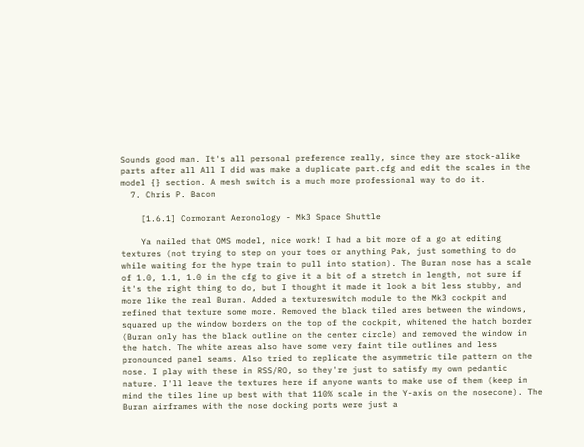Sounds good man. It's all personal preference really, since they are stock-alike parts after all All I did was make a duplicate part.cfg and edit the scales in the model {} section. A mesh switch is a much more professional way to do it.
  7. Chris P. Bacon

    [1.6.1] Cormorant Aeronology - Mk3 Space Shuttle

    Ya nailed that OMS model, nice work! I had a bit more of a go at editing textures (not trying to step on your toes or anything Pak, just something to do while waiting for the hype train to pull into station). The Buran nose has a scale of 1.0, 1.1, 1.0 in the cfg to give it a bit of a stretch in length, not sure if it's the right thing to do, but I thought it made it look a bit less stubby, and more like the real Buran. Added a textureswitch module to the Mk3 cockpit and refined that texture some more. Removed the black tiled ares between the windows, squared up the window borders on the top of the cockpit, whitened the hatch border (Buran only has the black outline on the center circle) and removed the window in the hatch. The white areas also have some very faint tile outlines and less pronounced panel seams. Also tried to replicate the asymmetric tile pattern on the nose. I play with these in RSS/RO, so they're just to satisfy my own pedantic nature. I'll leave the textures here if anyone wants to make use of them (keep in mind the tiles line up best with that 110% scale in the Y-axis on the nosecone). The Buran airframes with the nose docking ports were just a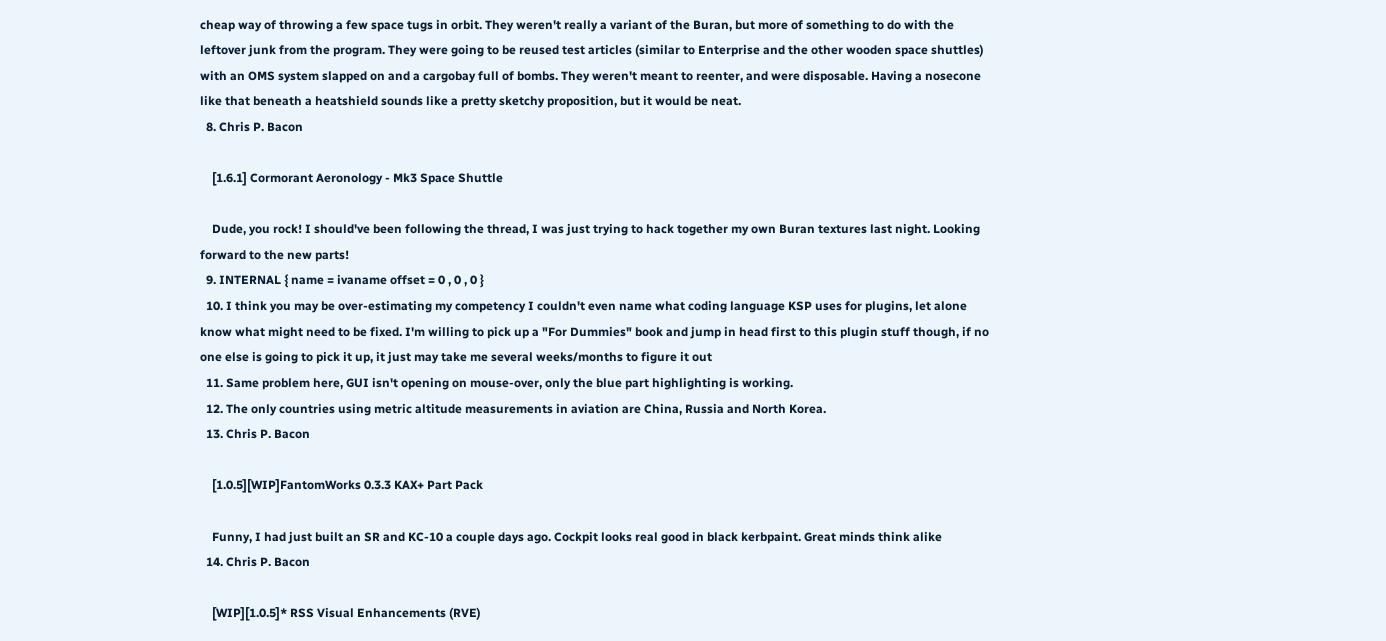cheap way of throwing a few space tugs in orbit. They weren't really a variant of the Buran, but more of something to do with the leftover junk from the program. They were going to be reused test articles (similar to Enterprise and the other wooden space shuttles) with an OMS system slapped on and a cargobay full of bombs. They weren't meant to reenter, and were disposable. Having a nosecone like that beneath a heatshield sounds like a pretty sketchy proposition, but it would be neat.
  8. Chris P. Bacon

    [1.6.1] Cormorant Aeronology - Mk3 Space Shuttle

    Dude, you rock! I should've been following the thread, I was just trying to hack together my own Buran textures last night. Looking forward to the new parts!
  9. INTERNAL { name = ivaname offset = 0 , 0 , 0 }
  10. I think you may be over-estimating my competency I couldn't even name what coding language KSP uses for plugins, let alone know what might need to be fixed. I'm willing to pick up a "For Dummies" book and jump in head first to this plugin stuff though, if no one else is going to pick it up, it just may take me several weeks/months to figure it out
  11. Same problem here, GUI isn't opening on mouse-over, only the blue part highlighting is working.
  12. The only countries using metric altitude measurements in aviation are China, Russia and North Korea.
  13. Chris P. Bacon

    [1.0.5][WIP]FantomWorks 0.3.3 KAX+ Part Pack

    Funny, I had just built an SR and KC-10 a couple days ago. Cockpit looks real good in black kerbpaint. Great minds think alike
  14. Chris P. Bacon

    [WIP][1.0.5]* RSS Visual Enhancements (RVE)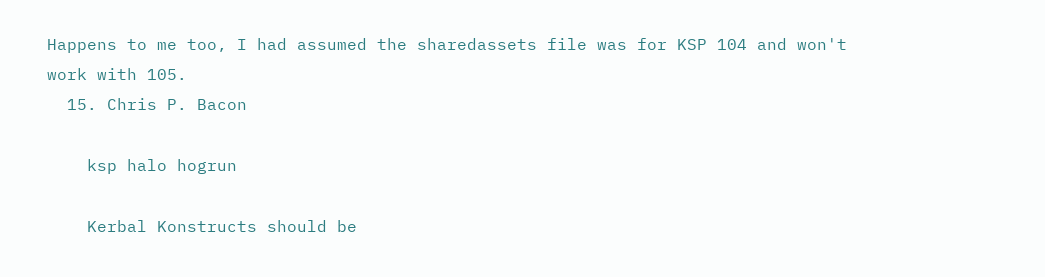Happens to me too, I had assumed the sharedassets file was for KSP 104 and won't work with 105.
  15. Chris P. Bacon

    ksp halo hogrun

    Kerbal Konstructs should be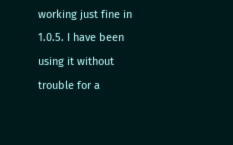working just fine in 1.0.5. I have been using it without trouble for a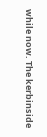while now. The kerbinside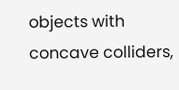objects with concave colliders,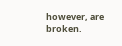however, are broken.